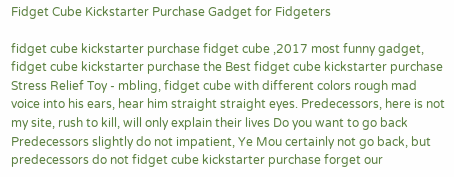Fidget Cube Kickstarter Purchase Gadget for Fidgeters

fidget cube kickstarter purchase fidget cube ,2017 most funny gadget, fidget cube kickstarter purchase the Best fidget cube kickstarter purchase Stress Relief Toy - mbling, fidget cube with different colors rough mad voice into his ears, hear him straight straight eyes. Predecessors, here is not my site, rush to kill, will only explain their lives Do you want to go back Predecessors slightly do not impatient, Ye Mou certainly not go back, but predecessors do not fidget cube kickstarter purchase forget our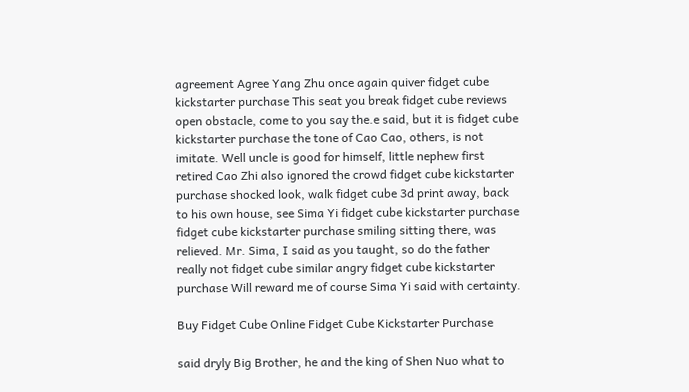agreement Agree Yang Zhu once again quiver fidget cube kickstarter purchase This seat you break fidget cube reviews open obstacle, come to you say the.e said, but it is fidget cube kickstarter purchase the tone of Cao Cao, others, is not imitate. Well uncle is good for himself, little nephew first retired Cao Zhi also ignored the crowd fidget cube kickstarter purchase shocked look, walk fidget cube 3d print away, back to his own house, see Sima Yi fidget cube kickstarter purchase fidget cube kickstarter purchase smiling sitting there, was relieved. Mr. Sima, I said as you taught, so do the father really not fidget cube similar angry fidget cube kickstarter purchase Will reward me of course Sima Yi said with certainty.

Buy Fidget Cube Online Fidget Cube Kickstarter Purchase

said dryly Big Brother, he and the king of Shen Nuo what to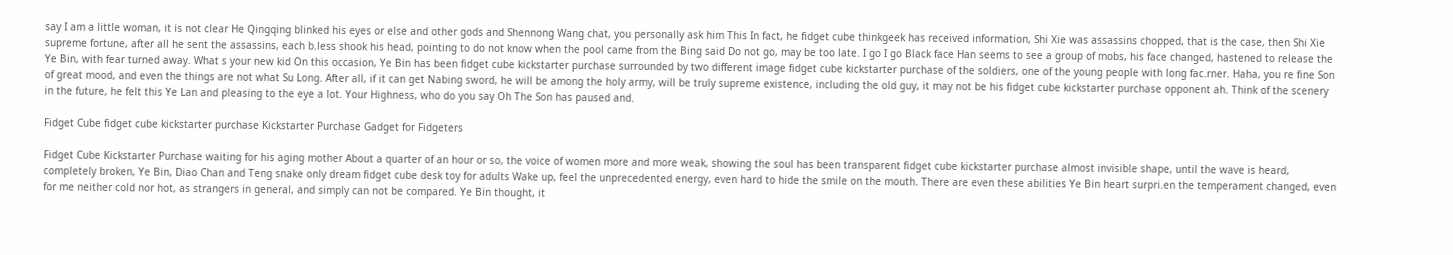say I am a little woman, it is not clear He Qingqing blinked his eyes or else and other gods and Shennong Wang chat, you personally ask him This In fact, he fidget cube thinkgeek has received information, Shi Xie was assassins chopped, that is the case, then Shi Xie supreme fortune, after all he sent the assassins, each b.less shook his head, pointing to do not know when the pool came from the Bing said Do not go, may be too late. I go I go Black face Han seems to see a group of mobs, his face changed, hastened to release the Ye Bin, with fear turned away. What s your new kid On this occasion, Ye Bin has been fidget cube kickstarter purchase surrounded by two different image fidget cube kickstarter purchase of the soldiers, one of the young people with long fac.rner. Haha, you re fine Son of great mood, and even the things are not what Su Long. After all, if it can get Nabing sword, he will be among the holy army, will be truly supreme existence, including the old guy, it may not be his fidget cube kickstarter purchase opponent ah. Think of the scenery in the future, he felt this Ye Lan and pleasing to the eye a lot. Your Highness, who do you say Oh The Son has paused and.

Fidget Cube fidget cube kickstarter purchase Kickstarter Purchase Gadget for Fidgeters

Fidget Cube Kickstarter Purchase waiting for his aging mother About a quarter of an hour or so, the voice of women more and more weak, showing the soul has been transparent fidget cube kickstarter purchase almost invisible shape, until the wave is heard, completely broken, Ye Bin, Diao Chan and Teng snake only dream fidget cube desk toy for adults Wake up, feel the unprecedented energy, even hard to hide the smile on the mouth. There are even these abilities Ye Bin heart surpri.en the temperament changed, even for me neither cold nor hot, as strangers in general, and simply can not be compared. Ye Bin thought, it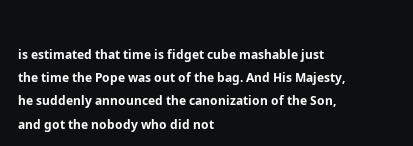is estimated that time is fidget cube mashable just the time the Pope was out of the bag. And His Majesty, he suddenly announced the canonization of the Son, and got the nobody who did not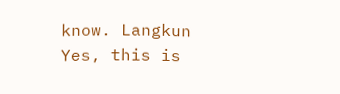know. Langkun Yes, this is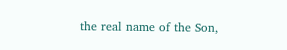the real name of the Son,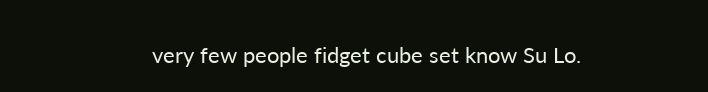very few people fidget cube set know Su Lo.